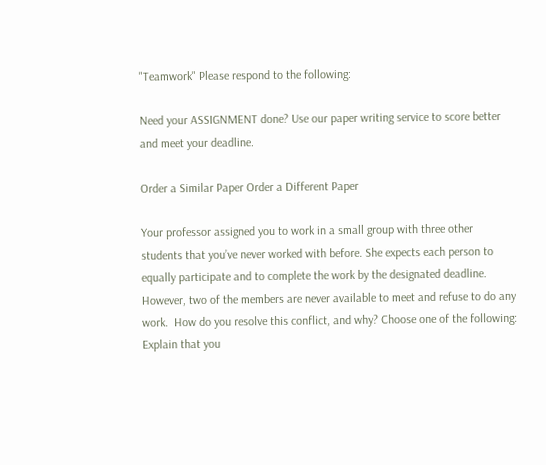"Teamwork" Please respond to the following:

Need your ASSIGNMENT done? Use our paper writing service to score better and meet your deadline.

Order a Similar Paper Order a Different Paper

Your professor assigned you to work in a small group with three other students that you’ve never worked with before. She expects each person to equally participate and to complete the work by the designated deadline. However, two of the members are never available to meet and refuse to do any work.  How do you resolve this conflict, and why? Choose one of the following: Explain that you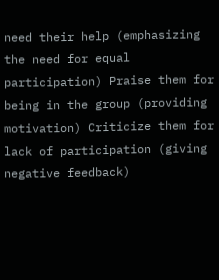need their help (emphasizing the need for equal participation) Praise them for being in the group (providing motivation) Criticize them for lack of participation (giving negative feedback)